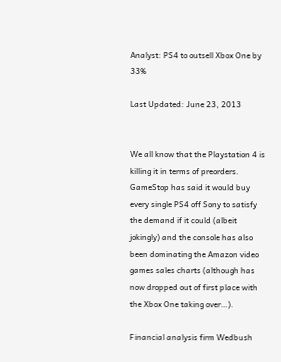Analyst: PS4 to outsell Xbox One by 33%

Last Updated: June 23, 2013


We all know that the Playstation 4 is killing it in terms of preorders. GameStop has said it would buy every single PS4 off Sony to satisfy the demand if it could (albeit jokingly) and the console has also been dominating the Amazon video games sales charts (although has now dropped out of first place with the Xbox One taking over…).

Financial analysis firm Wedbush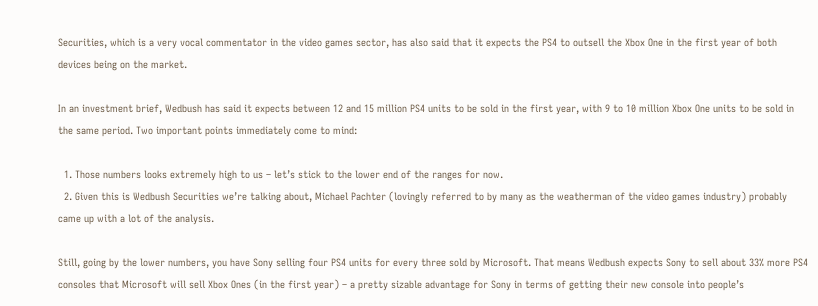Securities, which is a very vocal commentator in the video games sector, has also said that it expects the PS4 to outsell the Xbox One in the first year of both devices being on the market.

In an investment brief, Wedbush has said it expects between 12 and 15 million PS4 units to be sold in the first year, with 9 to 10 million Xbox One units to be sold in the same period. Two important points immediately come to mind:

  1. Those numbers looks extremely high to us – let’s stick to the lower end of the ranges for now.
  2. Given this is Wedbush Securities we’re talking about, Michael Pachter (lovingly referred to by many as the weatherman of the video games industry) probably came up with a lot of the analysis.

Still, going by the lower numbers, you have Sony selling four PS4 units for every three sold by Microsoft. That means Wedbush expects Sony to sell about 33% more PS4 consoles that Microsoft will sell Xbox Ones (in the first year) – a pretty sizable advantage for Sony in terms of getting their new console into people’s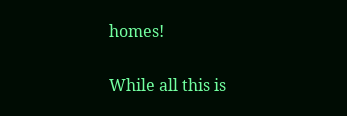homes!

While all this is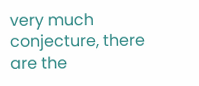very much conjecture, there are the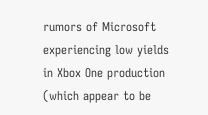rumors of Microsoft experiencing low yields in Xbox One production (which appear to be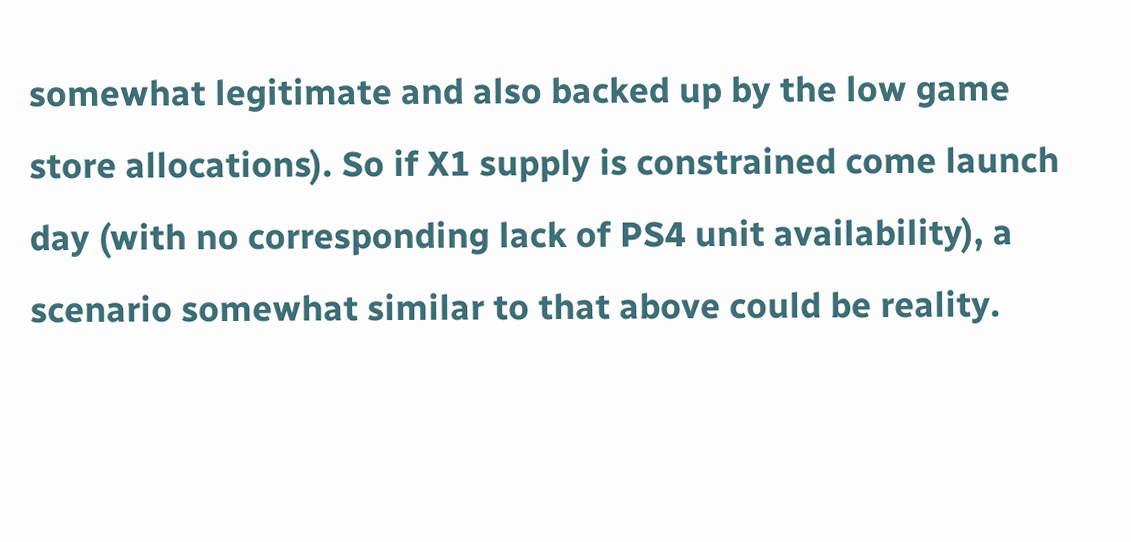somewhat legitimate and also backed up by the low game store allocations). So if X1 supply is constrained come launch day (with no corresponding lack of PS4 unit availability), a scenario somewhat similar to that above could be reality.